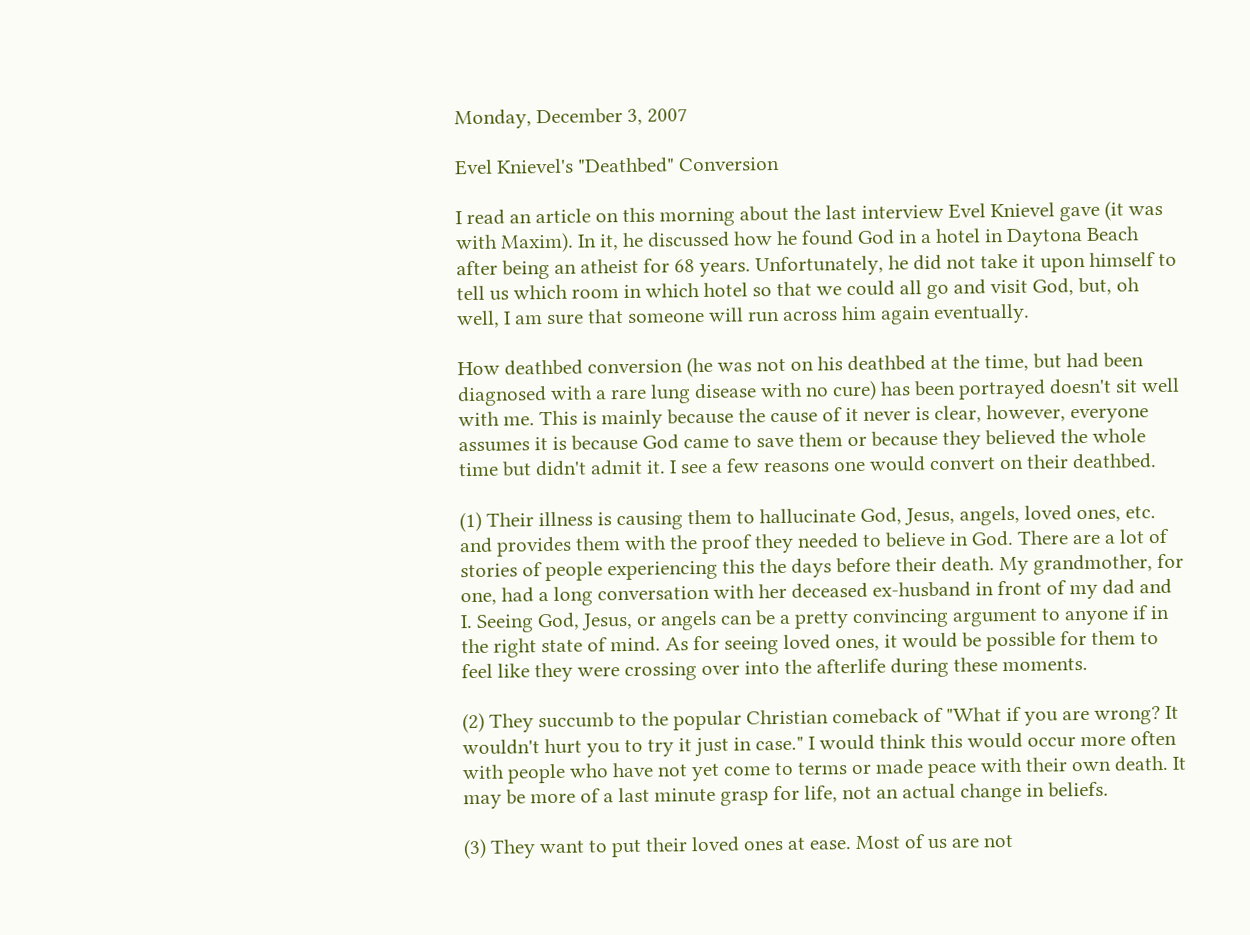Monday, December 3, 2007

Evel Knievel's "Deathbed" Conversion

I read an article on this morning about the last interview Evel Knievel gave (it was with Maxim). In it, he discussed how he found God in a hotel in Daytona Beach after being an atheist for 68 years. Unfortunately, he did not take it upon himself to tell us which room in which hotel so that we could all go and visit God, but, oh well, I am sure that someone will run across him again eventually.

How deathbed conversion (he was not on his deathbed at the time, but had been diagnosed with a rare lung disease with no cure) has been portrayed doesn't sit well with me. This is mainly because the cause of it never is clear, however, everyone assumes it is because God came to save them or because they believed the whole time but didn't admit it. I see a few reasons one would convert on their deathbed.

(1) Their illness is causing them to hallucinate God, Jesus, angels, loved ones, etc. and provides them with the proof they needed to believe in God. There are a lot of stories of people experiencing this the days before their death. My grandmother, for one, had a long conversation with her deceased ex-husband in front of my dad and I. Seeing God, Jesus, or angels can be a pretty convincing argument to anyone if in the right state of mind. As for seeing loved ones, it would be possible for them to feel like they were crossing over into the afterlife during these moments.

(2) They succumb to the popular Christian comeback of "What if you are wrong? It wouldn't hurt you to try it just in case." I would think this would occur more often with people who have not yet come to terms or made peace with their own death. It may be more of a last minute grasp for life, not an actual change in beliefs.

(3) They want to put their loved ones at ease. Most of us are not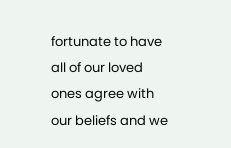fortunate to have all of our loved ones agree with our beliefs and we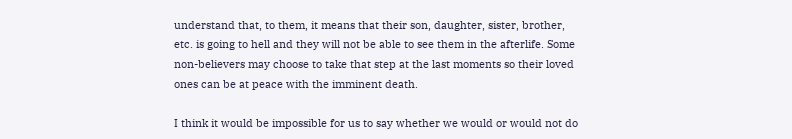understand that, to them, it means that their son, daughter, sister, brother, etc. is going to hell and they will not be able to see them in the afterlife. Some non-believers may choose to take that step at the last moments so their loved ones can be at peace with the imminent death.

I think it would be impossible for us to say whether we would or would not do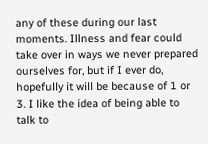any of these during our last moments. Illness and fear could take over in ways we never prepared ourselves for, but if I ever do, hopefully it will be because of 1 or 3. I like the idea of being able to talk to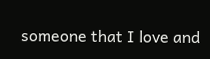someone that I love and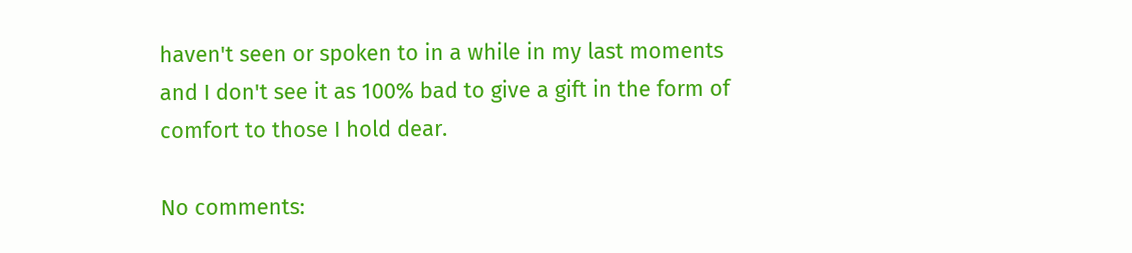haven't seen or spoken to in a while in my last moments and I don't see it as 100% bad to give a gift in the form of comfort to those I hold dear.

No comments: